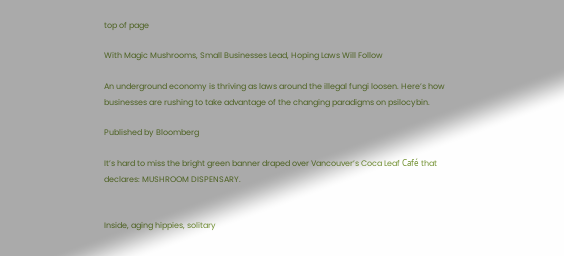top of page

With Magic Mushrooms, Small Businesses Lead, Hoping Laws Will Follow

An underground economy is thriving as laws around the illegal fungi loosen. Here’s how businesses are rushing to take advantage of the changing paradigms on psilocybin.

Published by Bloomberg

It’s hard to miss the bright green banner draped over Vancouver’s Coca Leaf Café that declares: MUSHROOM DISPENSARY.


Inside, aging hippies, solitary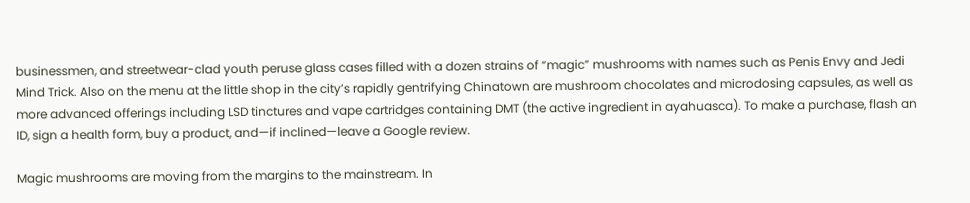businessmen, and streetwear-clad youth peruse glass cases filled with a dozen strains of “magic” mushrooms with names such as Penis Envy and Jedi Mind Trick. Also on the menu at the little shop in the city’s rapidly gentrifying Chinatown are mushroom chocolates and microdosing capsules, as well as more advanced offerings including LSD tinctures and vape cartridges containing DMT (the active ingredient in ayahuasca). To make a purchase, flash an ID, sign a health form, buy a product, and—if inclined—leave a Google review.

Magic mushrooms are moving from the margins to the mainstream. In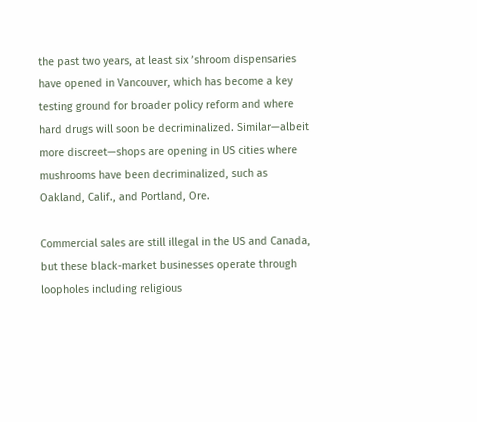the past two years, at least six ’shroom dispensaries have opened in Vancouver, which has become a key testing ground for broader policy reform and where hard drugs will soon be decriminalized. Similar—albeit more discreet—shops are opening in US cities where mushrooms have been decriminalized, such as Oakland, Calif., and Portland, Ore.

Commercial sales are still illegal in the US and Canada, but these black-market businesses operate through loopholes including religious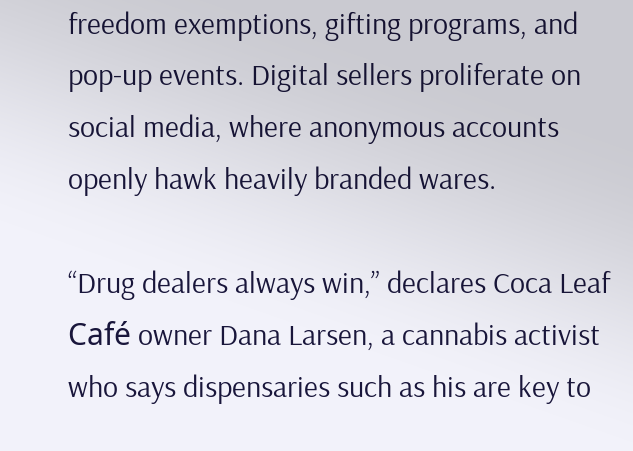freedom exemptions, gifting programs, and pop-up events. Digital sellers proliferate on social media, where anonymous accounts openly hawk heavily branded wares.

“Drug dealers always win,” declares Coca Leaf Café owner Dana Larsen, a cannabis activist who says dispensaries such as his are key to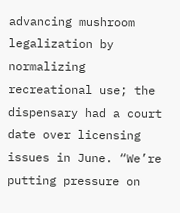advancing mushroom legalization by normalizing recreational use; the dispensary had a court date over licensing issues in June. “We’re putting pressure on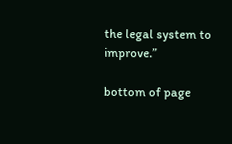the legal system to improve.”

bottom of page